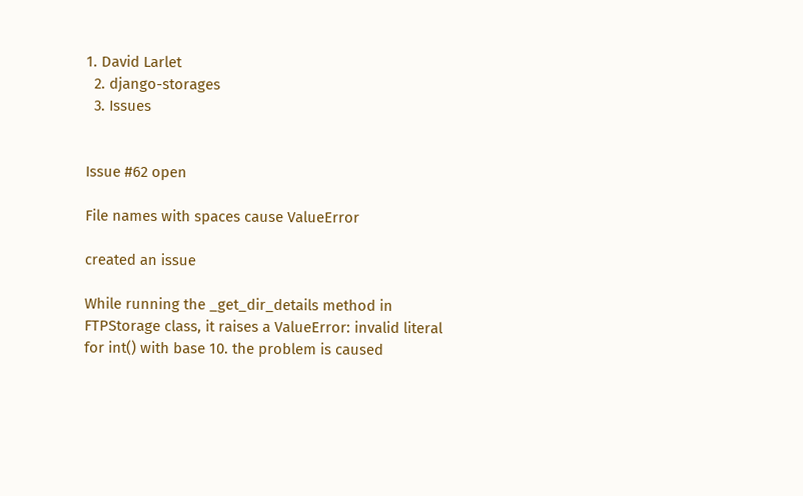1. David Larlet
  2. django-storages
  3. Issues


Issue #62 open

File names with spaces cause ValueError

created an issue

While running the _get_dir_details method in FTPStorage class, it raises a ValueError: invalid literal for int() with base 10. the problem is caused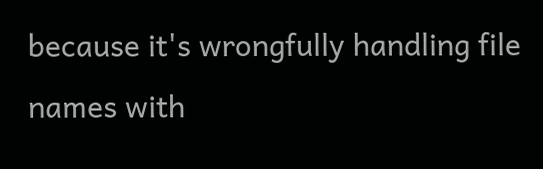because it's wrongfully handling file names with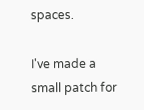spaces.

I've made a small patch for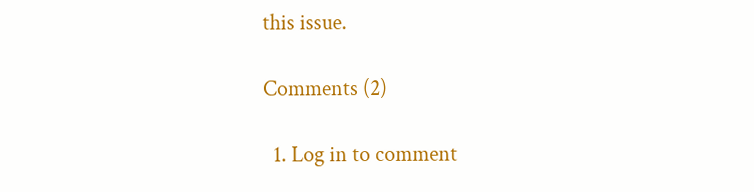this issue.

Comments (2)

  1. Log in to comment